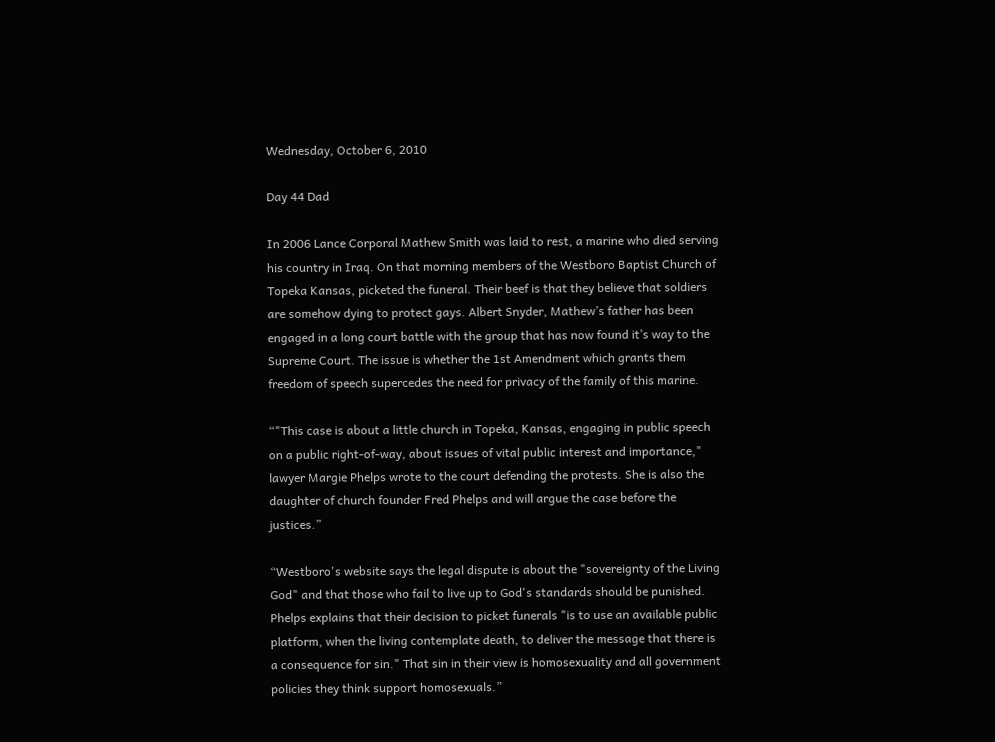Wednesday, October 6, 2010

Day 44 Dad

In 2006 Lance Corporal Mathew Smith was laid to rest, a marine who died serving his country in Iraq. On that morning members of the Westboro Baptist Church of Topeka Kansas, picketed the funeral. Their beef is that they believe that soldiers are somehow dying to protect gays. Albert Snyder, Mathew’s father has been engaged in a long court battle with the group that has now found it’s way to the Supreme Court. The issue is whether the 1st Amendment which grants them freedom of speech supercedes the need for privacy of the family of this marine.

“"This case is about a little church in Topeka, Kansas, engaging in public speech on a public right-of-way, about issues of vital public interest and importance," lawyer Margie Phelps wrote to the court defending the protests. She is also the daughter of church founder Fred Phelps and will argue the case before the justices.”

“Westboro's website says the legal dispute is about the "sovereignty of the Living God" and that those who fail to live up to God's standards should be punished. Phelps explains that their decision to picket funerals "is to use an available public platform, when the living contemplate death, to deliver the message that there is a consequence for sin." That sin in their view is homosexuality and all government policies they think support homosexuals.”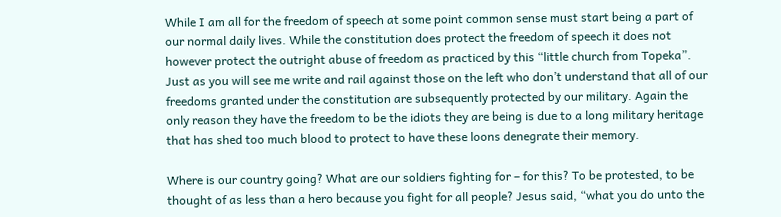While I am all for the freedom of speech at some point common sense must start being a part of our normal daily lives. While the constitution does protect the freedom of speech it does not however protect the outright abuse of freedom as practiced by this “little church from Topeka”. Just as you will see me write and rail against those on the left who don’t understand that all of our freedoms granted under the constitution are subsequently protected by our military. Again the only reason they have the freedom to be the idiots they are being is due to a long military heritage that has shed too much blood to protect to have these loons denegrate their memory.

Where is our country going? What are our soldiers fighting for – for this? To be protested, to be thought of as less than a hero because you fight for all people? Jesus said, “what you do unto the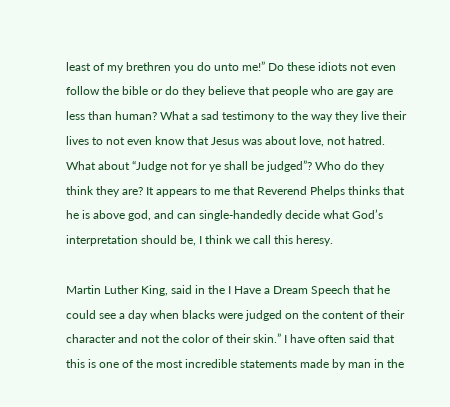least of my brethren you do unto me!” Do these idiots not even follow the bible or do they believe that people who are gay are less than human? What a sad testimony to the way they live their lives to not even know that Jesus was about love, not hatred. What about “Judge not for ye shall be judged”? Who do they think they are? It appears to me that Reverend Phelps thinks that he is above god, and can single-handedly decide what God’s interpretation should be, I think we call this heresy.

Martin Luther King, said in the I Have a Dream Speech that he could see a day when blacks were judged on the content of their character and not the color of their skin.” I have often said that this is one of the most incredible statements made by man in the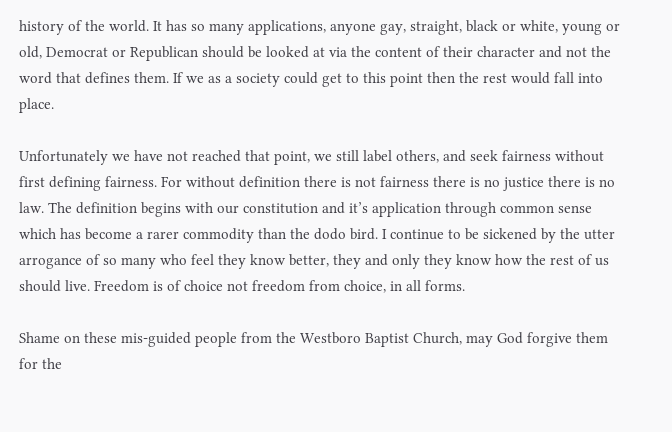history of the world. It has so many applications, anyone gay, straight, black or white, young or old, Democrat or Republican should be looked at via the content of their character and not the word that defines them. If we as a society could get to this point then the rest would fall into place.

Unfortunately we have not reached that point, we still label others, and seek fairness without first defining fairness. For without definition there is not fairness there is no justice there is no law. The definition begins with our constitution and it’s application through common sense which has become a rarer commodity than the dodo bird. I continue to be sickened by the utter arrogance of so many who feel they know better, they and only they know how the rest of us should live. Freedom is of choice not freedom from choice, in all forms.

Shame on these mis-guided people from the Westboro Baptist Church, may God forgive them for the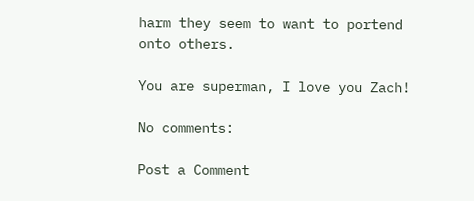harm they seem to want to portend onto others.

You are superman, I love you Zach!

No comments:

Post a Comment